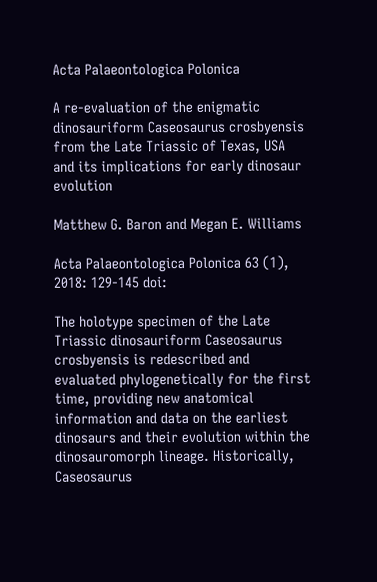Acta Palaeontologica Polonica

A re-evaluation of the enigmatic dinosauriform Caseosaurus crosbyensis from the Late Triassic of Texas, USA and its implications for early dinosaur evolution

Matthew G. Baron and Megan E. Williams

Acta Palaeontologica Polonica 63 (1), 2018: 129-145 doi:

The holotype specimen of the Late Triassic dinosauriform Caseosaurus crosbyensis is redescribed and evaluated phylogenetically for the first time, providing new anatomical information and data on the earliest dinosaurs and their evolution within the dinosauromorph lineage. Historically, Caseosaurus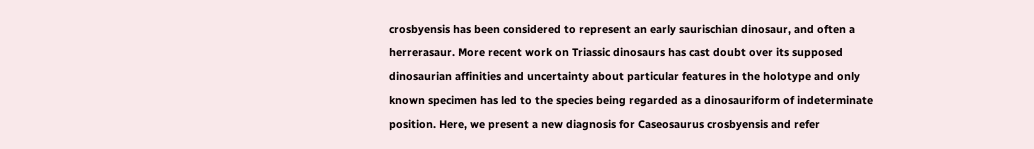crosbyensis has been considered to represent an early saurischian dinosaur, and often a herrerasaur. More recent work on Triassic dinosaurs has cast doubt over its supposed dinosaurian affinities and uncertainty about particular features in the holotype and only known specimen has led to the species being regarded as a dinosauriform of indeterminate position. Here, we present a new diagnosis for Caseosaurus crosbyensis and refer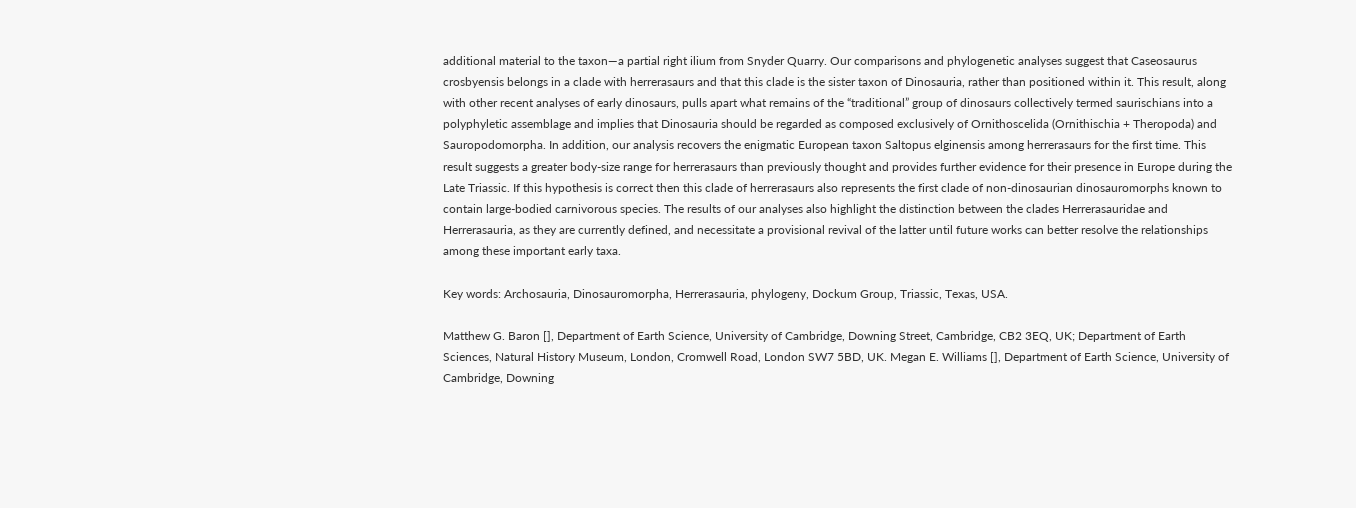additional material to the taxon—a partial right ilium from Snyder Quarry. Our comparisons and phylogenetic analyses suggest that Caseosaurus crosbyensis belongs in a clade with herrerasaurs and that this clade is the sister taxon of Dinosauria, rather than positioned within it. This result, along with other recent analyses of early dinosaurs, pulls apart what remains of the “traditional” group of dinosaurs collectively termed saurischians into a polyphyletic assemblage and implies that Dinosauria should be regarded as composed exclusively of Ornithoscelida (Ornithischia + Theropoda) and Sauropodomorpha. In addition, our analysis recovers the enigmatic European taxon Saltopus elginensis among herrerasaurs for the first time. This result suggests a greater body-size range for herrerasaurs than previously thought and provides further evidence for their presence in Europe during the Late Triassic. If this hypothesis is correct then this clade of herrerasaurs also represents the first clade of non-dinosaurian dinosauromorphs known to contain large-bodied carnivorous species. The results of our analyses also highlight the distinction between the clades Herrerasauridae and Herrerasauria, as they are currently defined, and necessitate a provisional revival of the latter until future works can better resolve the relationships among these important early taxa.

Key words: Archosauria, Dinosauromorpha, Herrerasauria, phylogeny, Dockum Group, Triassic, Texas, USA.

Matthew G. Baron [], Department of Earth Science, University of Cambridge, Downing Street, Cambridge, CB2 3EQ, UK; Department of Earth Sciences, Natural History Museum, London, Cromwell Road, London SW7 5BD, UK. Megan E. Williams [], Department of Earth Science, University of Cambridge, Downing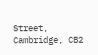Street, Cambridge, CB2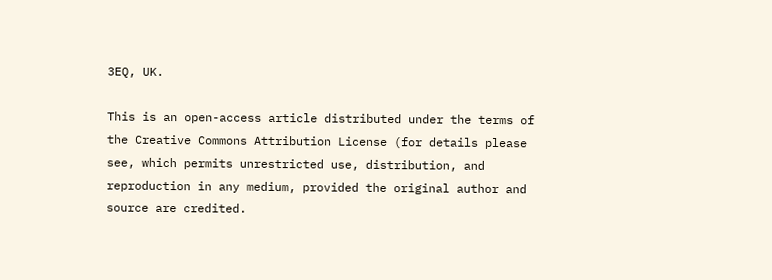3EQ, UK.

This is an open-access article distributed under the terms of the Creative Commons Attribution License (for details please see, which permits unrestricted use, distribution, and reproduction in any medium, provided the original author and source are credited.